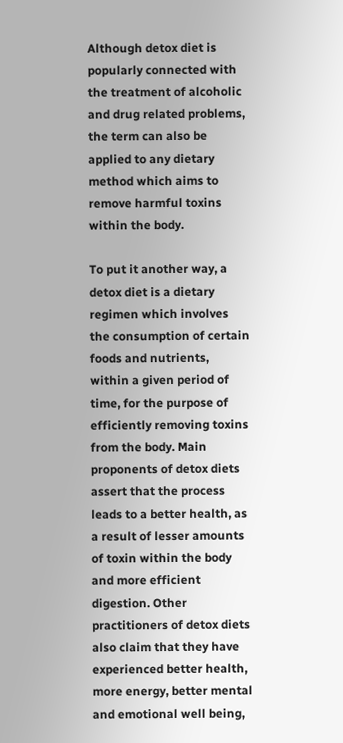Although detox diet is popularly connected with the treatment of alcoholic and drug related problems, the term can also be applied to any dietary method which aims to remove harmful toxins within the body.

To put it another way, a detox diet is a dietary regimen which involves the consumption of certain foods and nutrients, within a given period of time, for the purpose of efficiently removing toxins from the body. Main proponents of detox diets assert that the process leads to a better health, as a result of lesser amounts of toxin within the body and more efficient digestion. Other practitioners of detox diets also claim that they have experienced better health, more energy, better mental and emotional well being,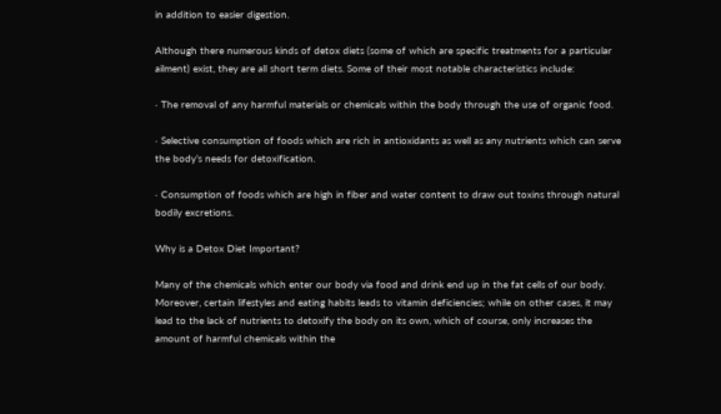in addition to easier digestion.

Although there numerous kinds of detox diets (some of which are specific treatments for a particular ailment) exist, they are all short term diets. Some of their most notable characteristics include:

· The removal of any harmful materials or chemicals within the body through the use of organic food.

· Selective consumption of foods which are rich in antioxidants as well as any nutrients which can serve the body’s needs for detoxification.

· Consumption of foods which are high in fiber and water content to draw out toxins through natural bodily excretions.

Why is a Detox Diet Important?

Many of the chemicals which enter our body via food and drink end up in the fat cells of our body. Moreover, certain lifestyles and eating habits leads to vitamin deficiencies; while on other cases, it may lead to the lack of nutrients to detoxify the body on its own, which of course, only increases the amount of harmful chemicals within the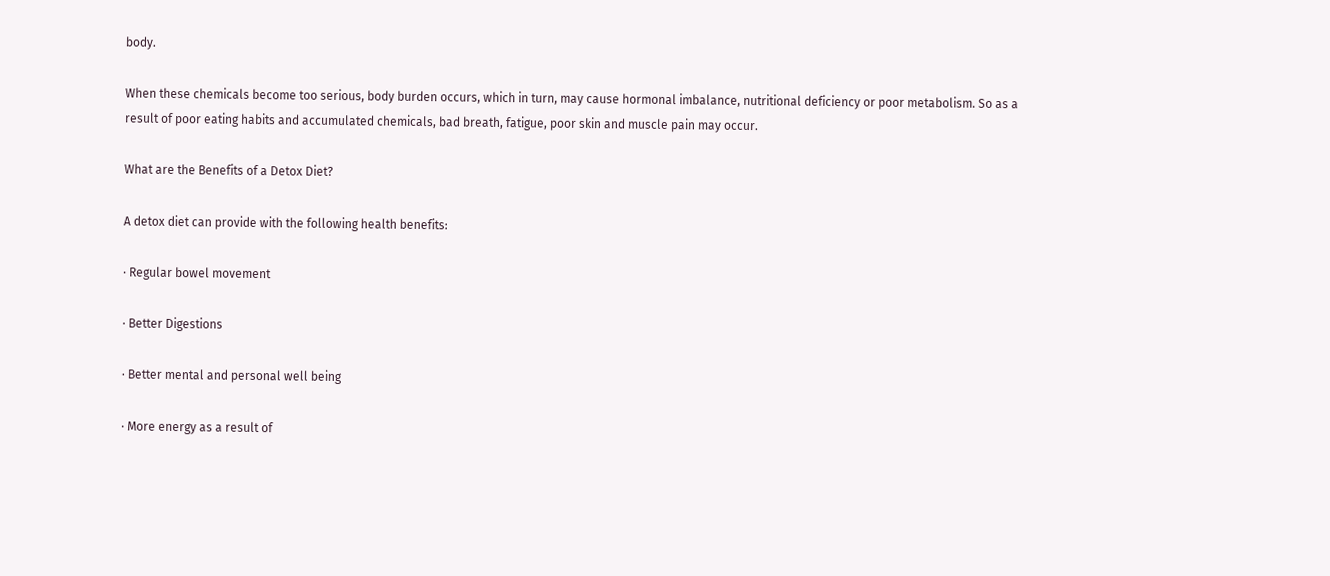body.

When these chemicals become too serious, body burden occurs, which in turn, may cause hormonal imbalance, nutritional deficiency or poor metabolism. So as a result of poor eating habits and accumulated chemicals, bad breath, fatigue, poor skin and muscle pain may occur.

What are the Benefits of a Detox Diet?

A detox diet can provide with the following health benefits:

· Regular bowel movement

· Better Digestions

· Better mental and personal well being

· More energy as a result of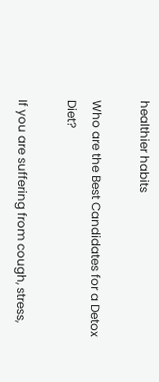healthier habits

Who are the Best Candidates for a Detox Diet?

If you are suffering from cough, stress,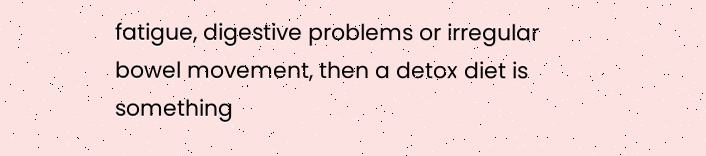fatigue, digestive problems or irregular bowel movement, then a detox diet is something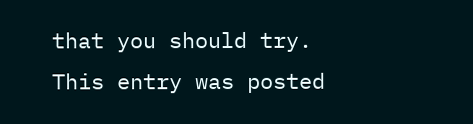that you should try.
This entry was posted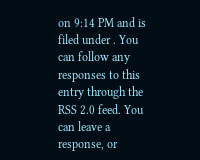on 9:14 PM and is filed under . You can follow any responses to this entry through the RSS 2.0 feed. You can leave a response, or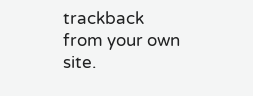trackback from your own site.